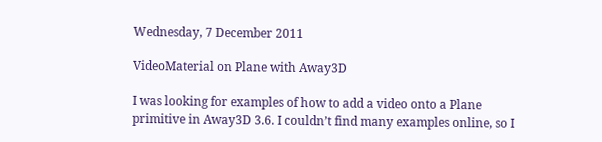Wednesday, 7 December 2011

VideoMaterial on Plane with Away3D

I was looking for examples of how to add a video onto a Plane primitive in Away3D 3.6. I couldn’t find many examples online, so I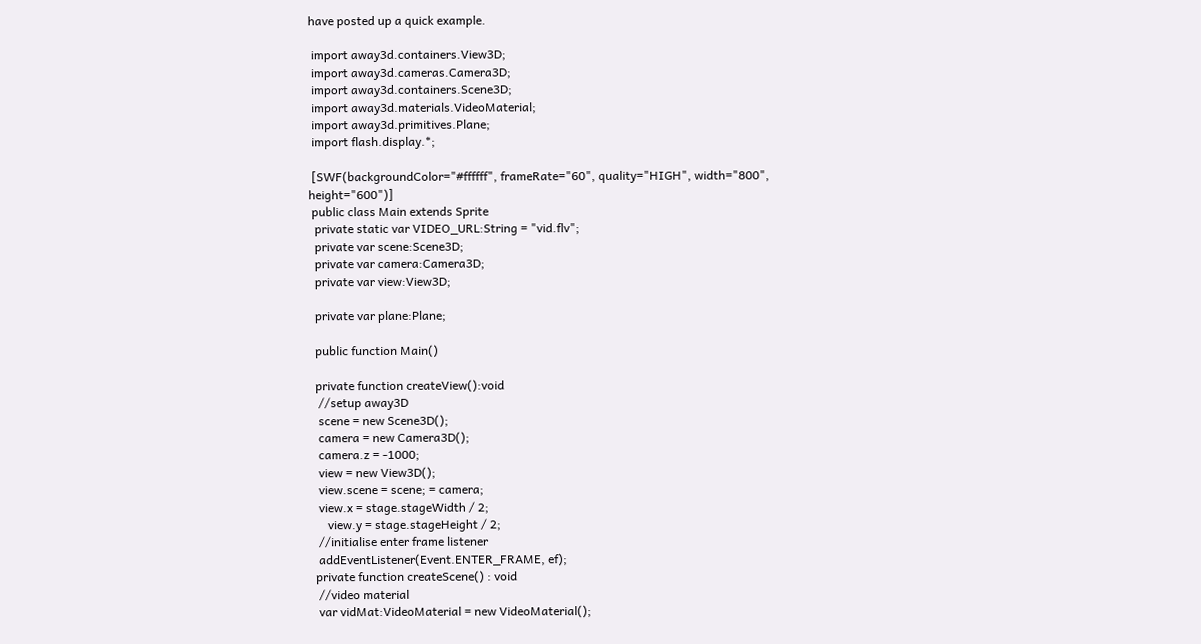have posted up a quick example.

 import away3d.containers.View3D;
 import away3d.cameras.Camera3D;
 import away3d.containers.Scene3D;
 import away3d.materials.VideoMaterial;
 import away3d.primitives.Plane;
 import flash.display.*;

 [SWF(backgroundColor="#ffffff", frameRate="60", quality="HIGH", width="800", height="600")]
 public class Main extends Sprite
  private static var VIDEO_URL:String = "vid.flv";
  private var scene:Scene3D;
  private var camera:Camera3D;
  private var view:View3D;

  private var plane:Plane;

  public function Main()

  private function createView():void
   //setup away3D
   scene = new Scene3D();
   camera = new Camera3D();
   camera.z = -1000;
   view = new View3D();
   view.scene = scene; = camera;
   view.x = stage.stageWidth / 2;
      view.y = stage.stageHeight / 2;
   //initialise enter frame listener
   addEventListener(Event.ENTER_FRAME, ef);
  private function createScene() : void
   //video material
   var vidMat:VideoMaterial = new VideoMaterial();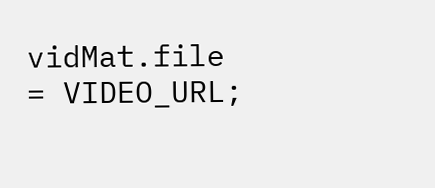vidMat.file = VIDEO_URL;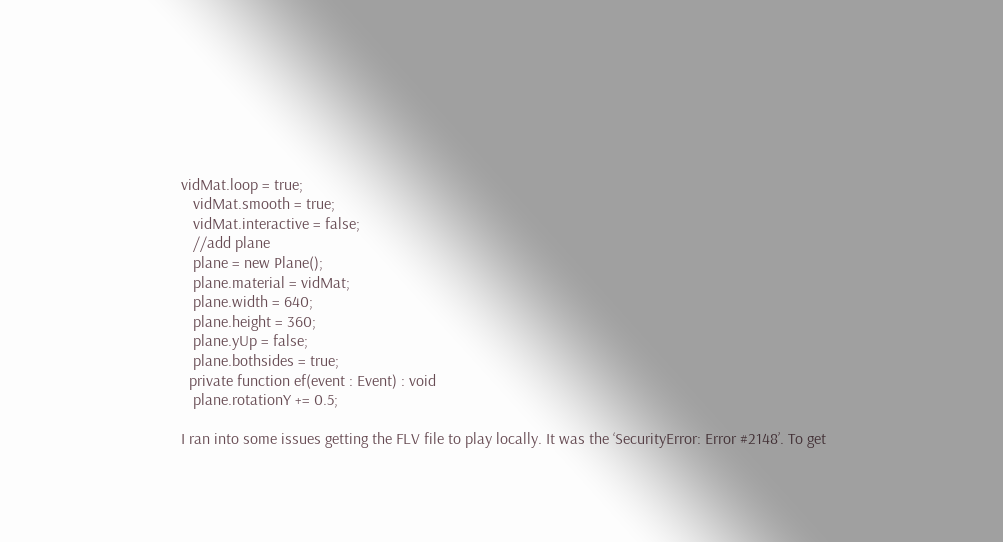vidMat.loop = true;
   vidMat.smooth = true;
   vidMat.interactive = false;
   //add plane
   plane = new Plane();
   plane.material = vidMat;
   plane.width = 640;
   plane.height = 360;
   plane.yUp = false;
   plane.bothsides = true;
  private function ef(event : Event) : void
   plane.rotationY += 0.5;

I ran into some issues getting the FLV file to play locally. It was the ‘SecurityError: Error #2148’. To get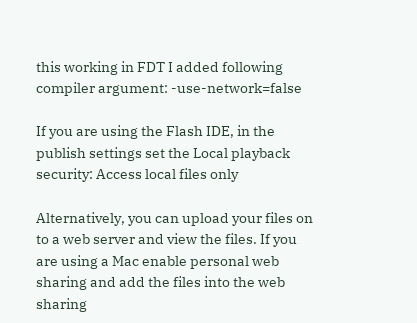this working in FDT I added following compiler argument: -use-network=false

If you are using the Flash IDE, in the publish settings set the Local playback security: Access local files only

Alternatively, you can upload your files on to a web server and view the files. If you are using a Mac enable personal web sharing and add the files into the web sharing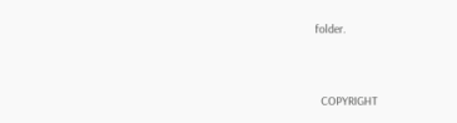folder.


  COPYRIGHT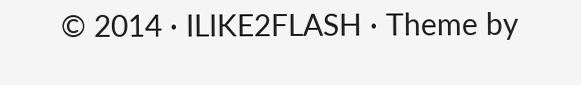© 2014 · ILIKE2FLASH · Theme by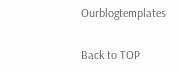Ourblogtemplates

Back to TOP